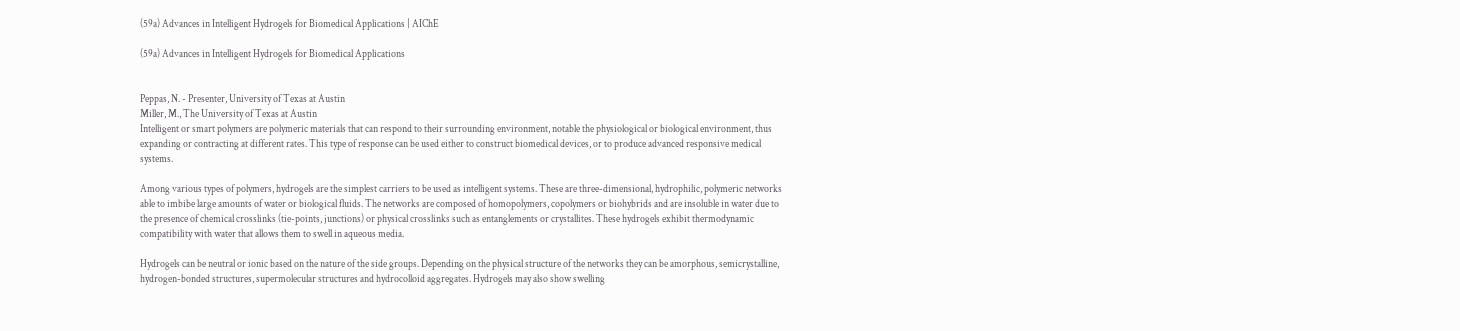(59a) Advances in Intelligent Hydrogels for Biomedical Applications | AIChE

(59a) Advances in Intelligent Hydrogels for Biomedical Applications


Peppas, N. - Presenter, University of Texas at Austin
Miller, M., The University of Texas at Austin
Intelligent or smart polymers are polymeric materials that can respond to their surrounding environment, notable the physiological or biological environment, thus expanding or contracting at different rates. This type of response can be used either to construct biomedical devices, or to produce advanced responsive medical systems.

Among various types of polymers, hydrogels are the simplest carriers to be used as intelligent systems. These are three-dimensional, hydrophilic, polymeric networks able to imbibe large amounts of water or biological fluids. The networks are composed of homopolymers, copolymers or biohybrids and are insoluble in water due to the presence of chemical crosslinks (tie-points, junctions) or physical crosslinks such as entanglements or crystallites. These hydrogels exhibit thermodynamic compatibility with water that allows them to swell in aqueous media.

Hydrogels can be neutral or ionic based on the nature of the side groups. Depending on the physical structure of the networks they can be amorphous, semicrystalline, hydrogen-bonded structures, supermolecular structures and hydrocolloid aggregates. Hydrogels may also show swelling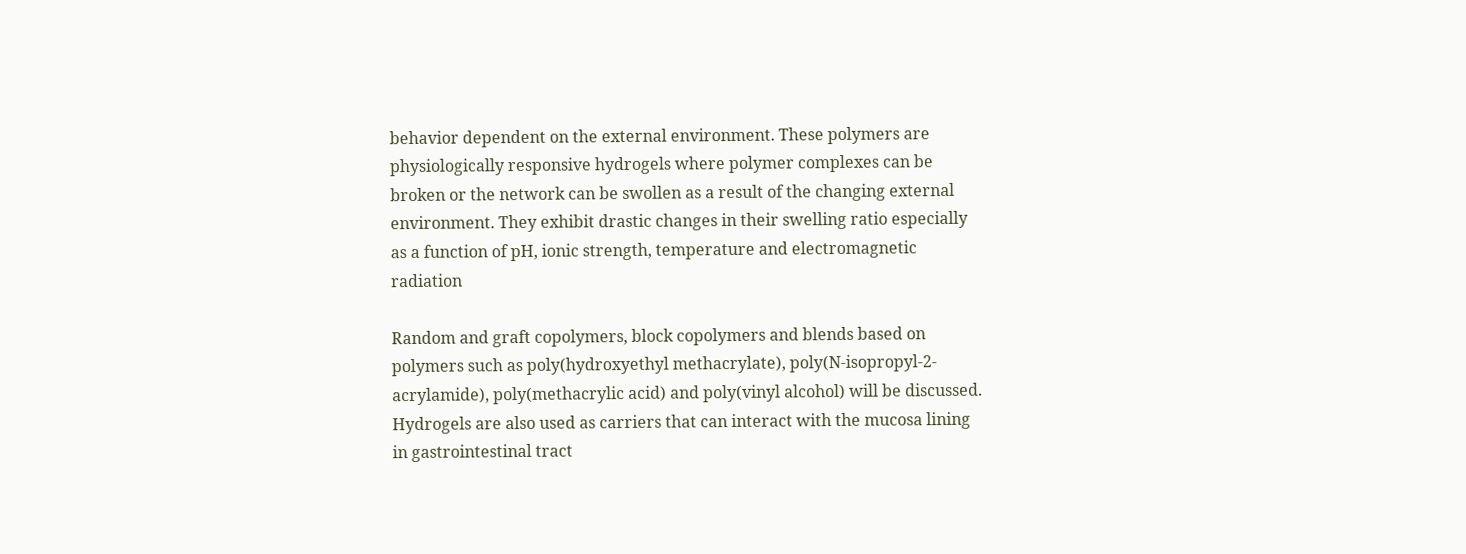behavior dependent on the external environment. These polymers are physiologically responsive hydrogels where polymer complexes can be broken or the network can be swollen as a result of the changing external environment. They exhibit drastic changes in their swelling ratio especially as a function of pH, ionic strength, temperature and electromagnetic radiation

Random and graft copolymers, block copolymers and blends based on polymers such as poly(hydroxyethyl methacrylate), poly(N-isopropyl-2-acrylamide), poly(methacrylic acid) and poly(vinyl alcohol) will be discussed. Hydrogels are also used as carriers that can interact with the mucosa lining in gastrointestinal tract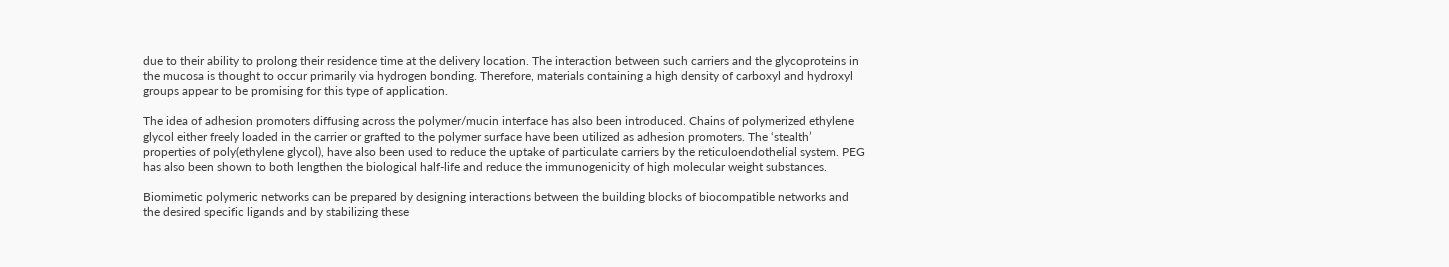due to their ability to prolong their residence time at the delivery location. The interaction between such carriers and the glycoproteins in the mucosa is thought to occur primarily via hydrogen bonding. Therefore, materials containing a high density of carboxyl and hydroxyl groups appear to be promising for this type of application.

The idea of adhesion promoters diffusing across the polymer/mucin interface has also been introduced. Chains of polymerized ethylene glycol either freely loaded in the carrier or grafted to the polymer surface have been utilized as adhesion promoters. The ‘stealth’ properties of poly(ethylene glycol), have also been used to reduce the uptake of particulate carriers by the reticuloendothelial system. PEG has also been shown to both lengthen the biological half-life and reduce the immunogenicity of high molecular weight substances.

Biomimetic polymeric networks can be prepared by designing interactions between the building blocks of biocompatible networks and the desired specific ligands and by stabilizing these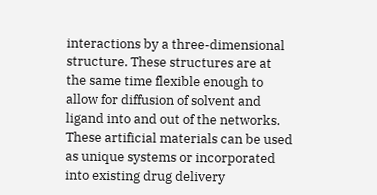interactions by a three-dimensional structure. These structures are at the same time flexible enough to allow for diffusion of solvent and ligand into and out of the networks. These artificial materials can be used as unique systems or incorporated into existing drug delivery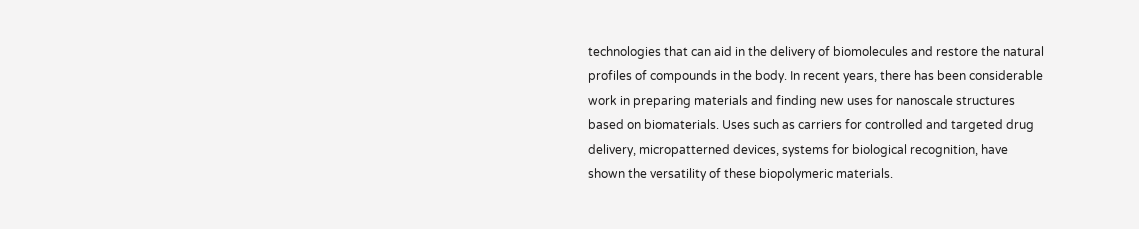technologies that can aid in the delivery of biomolecules and restore the natural profiles of compounds in the body. In recent years, there has been considerable work in preparing materials and finding new uses for nanoscale structures based on biomaterials. Uses such as carriers for controlled and targeted drug delivery, micropatterned devices, systems for biological recognition, have shown the versatility of these biopolymeric materials.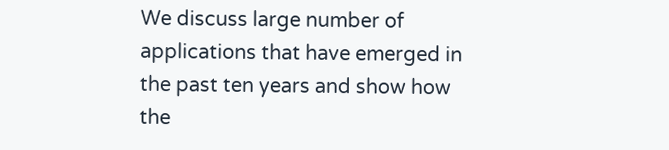We discuss large number of applications that have emerged in the past ten years and show how the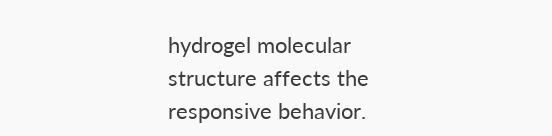hydrogel molecular structure affects the responsive behavior.